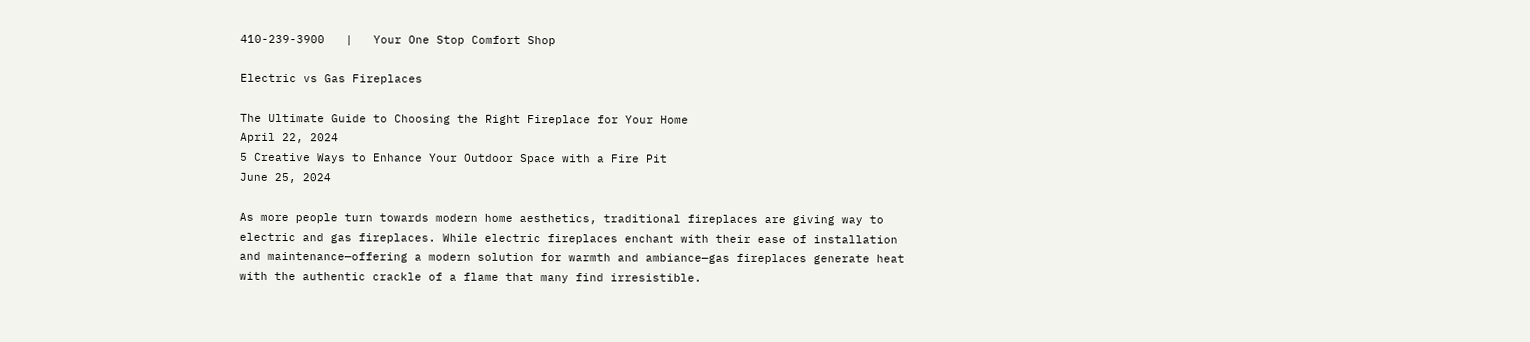410-239-3900   |   Your One Stop Comfort Shop

Electric vs Gas Fireplaces

The Ultimate Guide to Choosing the Right Fireplace for Your Home
April 22, 2024
5 Creative Ways to Enhance Your Outdoor Space with a Fire Pit
June 25, 2024

As more people turn towards modern home aesthetics, traditional fireplaces are giving way to electric and gas fireplaces. While electric fireplaces enchant with their ease of installation and maintenance—offering a modern solution for warmth and ambiance—gas fireplaces generate heat with the authentic crackle of a flame that many find irresistible.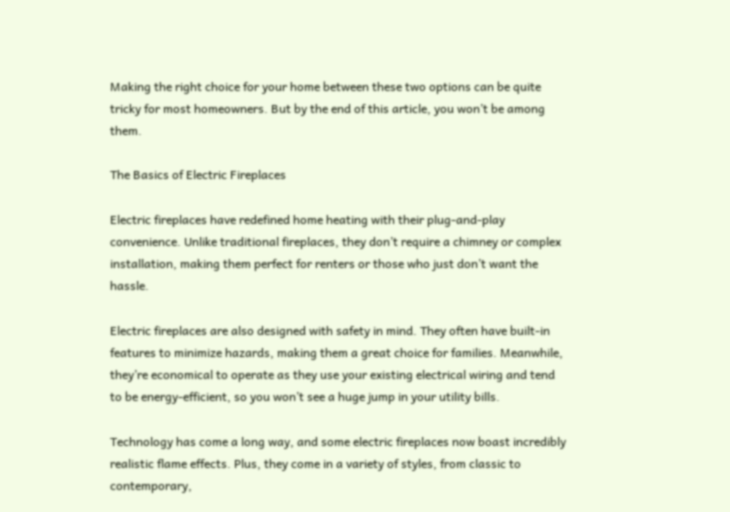Making the right choice for your home between these two options can be quite tricky for most homeowners. But by the end of this article, you won’t be among them.

The Basics of Electric Fireplaces

Electric fireplaces have redefined home heating with their plug-and-play convenience. Unlike traditional fireplaces, they don’t require a chimney or complex installation, making them perfect for renters or those who just don’t want the hassle.

Electric fireplaces are also designed with safety in mind. They often have built-in features to minimize hazards, making them a great choice for families. Meanwhile, they’re economical to operate as they use your existing electrical wiring and tend to be energy-efficient, so you won’t see a huge jump in your utility bills.

Technology has come a long way, and some electric fireplaces now boast incredibly realistic flame effects. Plus, they come in a variety of styles, from classic to contemporary,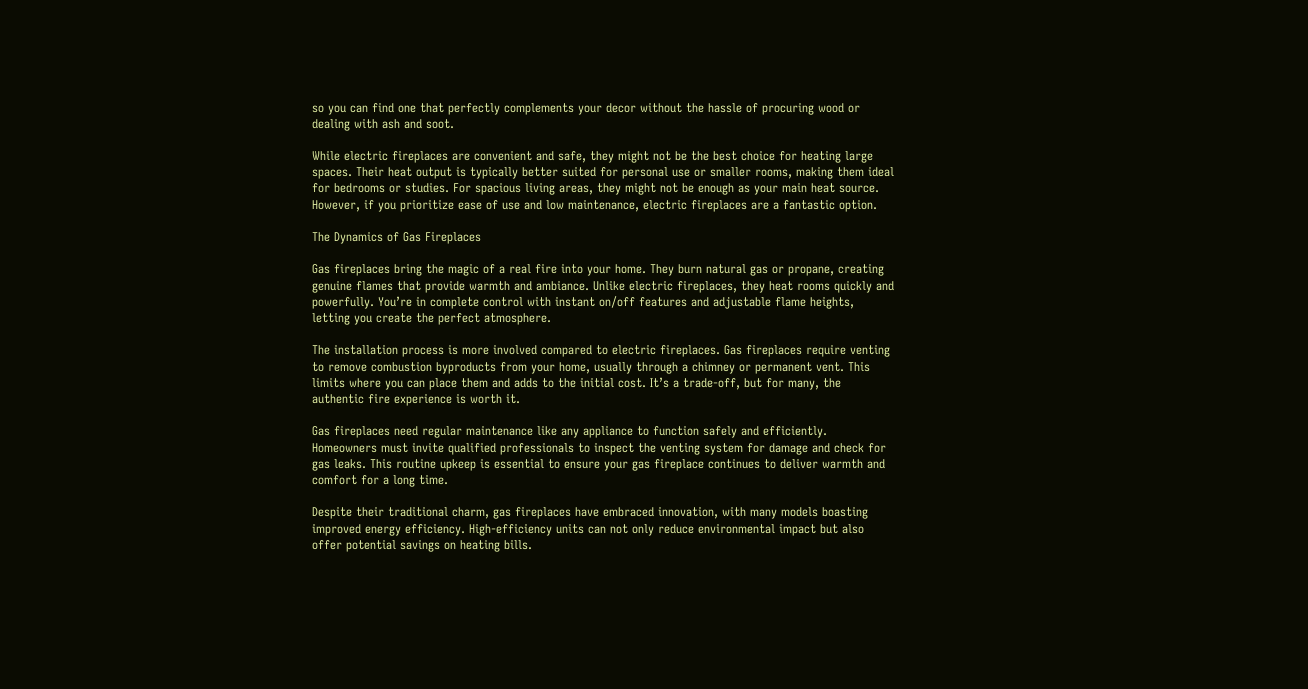so you can find one that perfectly complements your decor without the hassle of procuring wood or dealing with ash and soot.

While electric fireplaces are convenient and safe, they might not be the best choice for heating large spaces. Their heat output is typically better suited for personal use or smaller rooms, making them ideal for bedrooms or studies. For spacious living areas, they might not be enough as your main heat source. However, if you prioritize ease of use and low maintenance, electric fireplaces are a fantastic option.

The Dynamics of Gas Fireplaces

Gas fireplaces bring the magic of a real fire into your home. They burn natural gas or propane, creating genuine flames that provide warmth and ambiance. Unlike electric fireplaces, they heat rooms quickly and powerfully. You’re in complete control with instant on/off features and adjustable flame heights, letting you create the perfect atmosphere.

The installation process is more involved compared to electric fireplaces. Gas fireplaces require venting to remove combustion byproducts from your home, usually through a chimney or permanent vent. This limits where you can place them and adds to the initial cost. It’s a trade-off, but for many, the authentic fire experience is worth it.

Gas fireplaces need regular maintenance like any appliance to function safely and efficiently. Homeowners must invite qualified professionals to inspect the venting system for damage and check for gas leaks. This routine upkeep is essential to ensure your gas fireplace continues to deliver warmth and comfort for a long time.

Despite their traditional charm, gas fireplaces have embraced innovation, with many models boasting improved energy efficiency. High-efficiency units can not only reduce environmental impact but also offer potential savings on heating bills.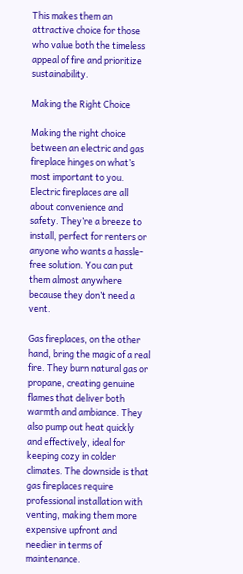This makes them an attractive choice for those who value both the timeless appeal of fire and prioritize sustainability.

Making the Right Choice

Making the right choice between an electric and gas fireplace hinges on what’s most important to you. Electric fireplaces are all about convenience and safety. They’re a breeze to install, perfect for renters or anyone who wants a hassle-free solution. You can put them almost anywhere because they don’t need a vent.

Gas fireplaces, on the other hand, bring the magic of a real fire. They burn natural gas or propane, creating genuine flames that deliver both warmth and ambiance. They also pump out heat quickly and effectively, ideal for keeping cozy in colder climates. The downside is that gas fireplaces require professional installation with venting, making them more expensive upfront and needier in terms of maintenance.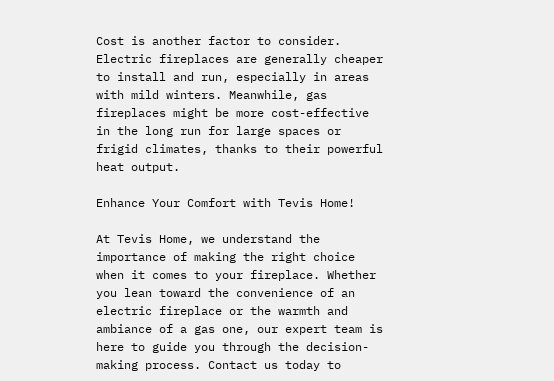Cost is another factor to consider. Electric fireplaces are generally cheaper to install and run, especially in areas with mild winters. Meanwhile, gas fireplaces might be more cost-effective in the long run for large spaces or frigid climates, thanks to their powerful heat output.

Enhance Your Comfort with Tevis Home!

At Tevis Home, we understand the importance of making the right choice when it comes to your fireplace. Whether you lean toward the convenience of an electric fireplace or the warmth and ambiance of a gas one, our expert team is here to guide you through the decision-making process. Contact us today to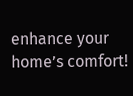enhance your home’s comfort!